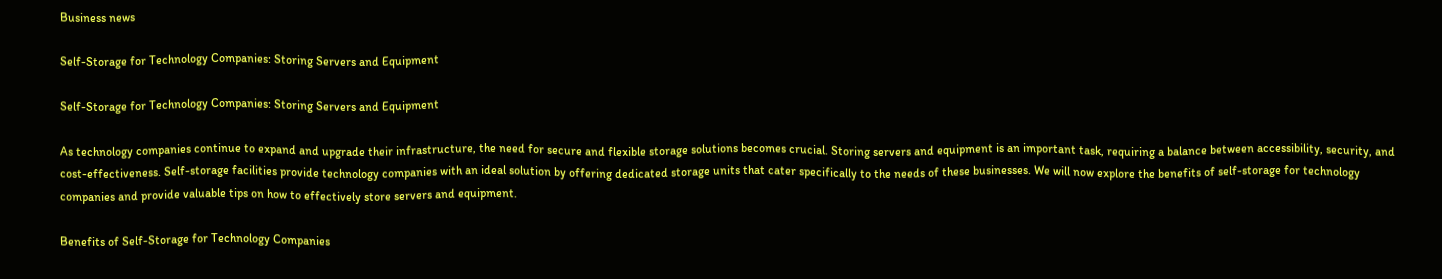Business news

Self-Storage for Technology Companies: Storing Servers and Equipment

Self-Storage for Technology Companies: Storing Servers and Equipment

As technology companies continue to expand and upgrade their infrastructure, the need for secure and flexible storage solutions becomes crucial. Storing servers and equipment is an important task, requiring a balance between accessibility, security, and cost-effectiveness. Self-storage facilities provide technology companies with an ideal solution by offering dedicated storage units that cater specifically to the needs of these businesses. We will now explore the benefits of self-storage for technology companies and provide valuable tips on how to effectively store servers and equipment.

Benefits of Self-Storage for Technology Companies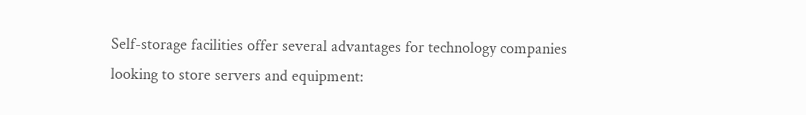Self-storage facilities offer several advantages for technology companies looking to store servers and equipment: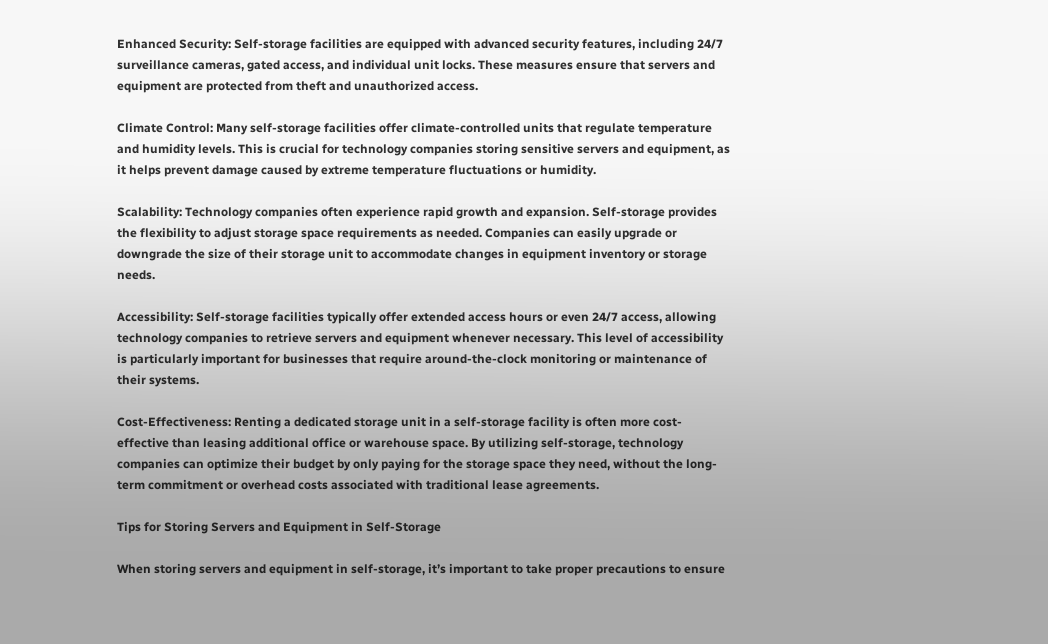Enhanced Security: Self-storage facilities are equipped with advanced security features, including 24/7 surveillance cameras, gated access, and individual unit locks. These measures ensure that servers and equipment are protected from theft and unauthorized access.

Climate Control: Many self-storage facilities offer climate-controlled units that regulate temperature and humidity levels. This is crucial for technology companies storing sensitive servers and equipment, as it helps prevent damage caused by extreme temperature fluctuations or humidity.

Scalability: Technology companies often experience rapid growth and expansion. Self-storage provides the flexibility to adjust storage space requirements as needed. Companies can easily upgrade or downgrade the size of their storage unit to accommodate changes in equipment inventory or storage needs.

Accessibility: Self-storage facilities typically offer extended access hours or even 24/7 access, allowing technology companies to retrieve servers and equipment whenever necessary. This level of accessibility is particularly important for businesses that require around-the-clock monitoring or maintenance of their systems.

Cost-Effectiveness: Renting a dedicated storage unit in a self-storage facility is often more cost-effective than leasing additional office or warehouse space. By utilizing self-storage, technology companies can optimize their budget by only paying for the storage space they need, without the long-term commitment or overhead costs associated with traditional lease agreements.

Tips for Storing Servers and Equipment in Self-Storage

When storing servers and equipment in self-storage, it’s important to take proper precautions to ensure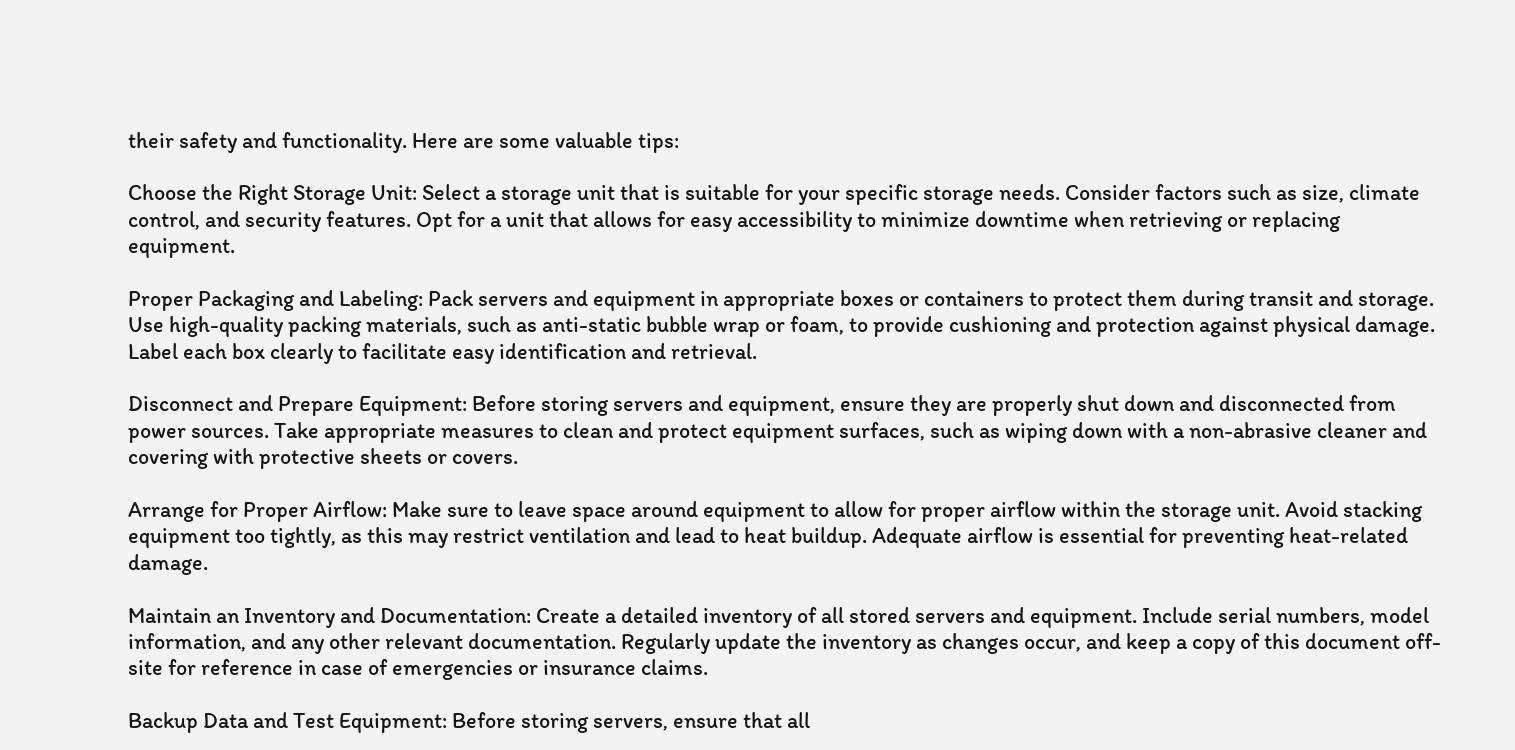their safety and functionality. Here are some valuable tips:

Choose the Right Storage Unit: Select a storage unit that is suitable for your specific storage needs. Consider factors such as size, climate control, and security features. Opt for a unit that allows for easy accessibility to minimize downtime when retrieving or replacing equipment.

Proper Packaging and Labeling: Pack servers and equipment in appropriate boxes or containers to protect them during transit and storage. Use high-quality packing materials, such as anti-static bubble wrap or foam, to provide cushioning and protection against physical damage. Label each box clearly to facilitate easy identification and retrieval.

Disconnect and Prepare Equipment: Before storing servers and equipment, ensure they are properly shut down and disconnected from power sources. Take appropriate measures to clean and protect equipment surfaces, such as wiping down with a non-abrasive cleaner and covering with protective sheets or covers.

Arrange for Proper Airflow: Make sure to leave space around equipment to allow for proper airflow within the storage unit. Avoid stacking equipment too tightly, as this may restrict ventilation and lead to heat buildup. Adequate airflow is essential for preventing heat-related damage.

Maintain an Inventory and Documentation: Create a detailed inventory of all stored servers and equipment. Include serial numbers, model information, and any other relevant documentation. Regularly update the inventory as changes occur, and keep a copy of this document off-site for reference in case of emergencies or insurance claims.

Backup Data and Test Equipment: Before storing servers, ensure that all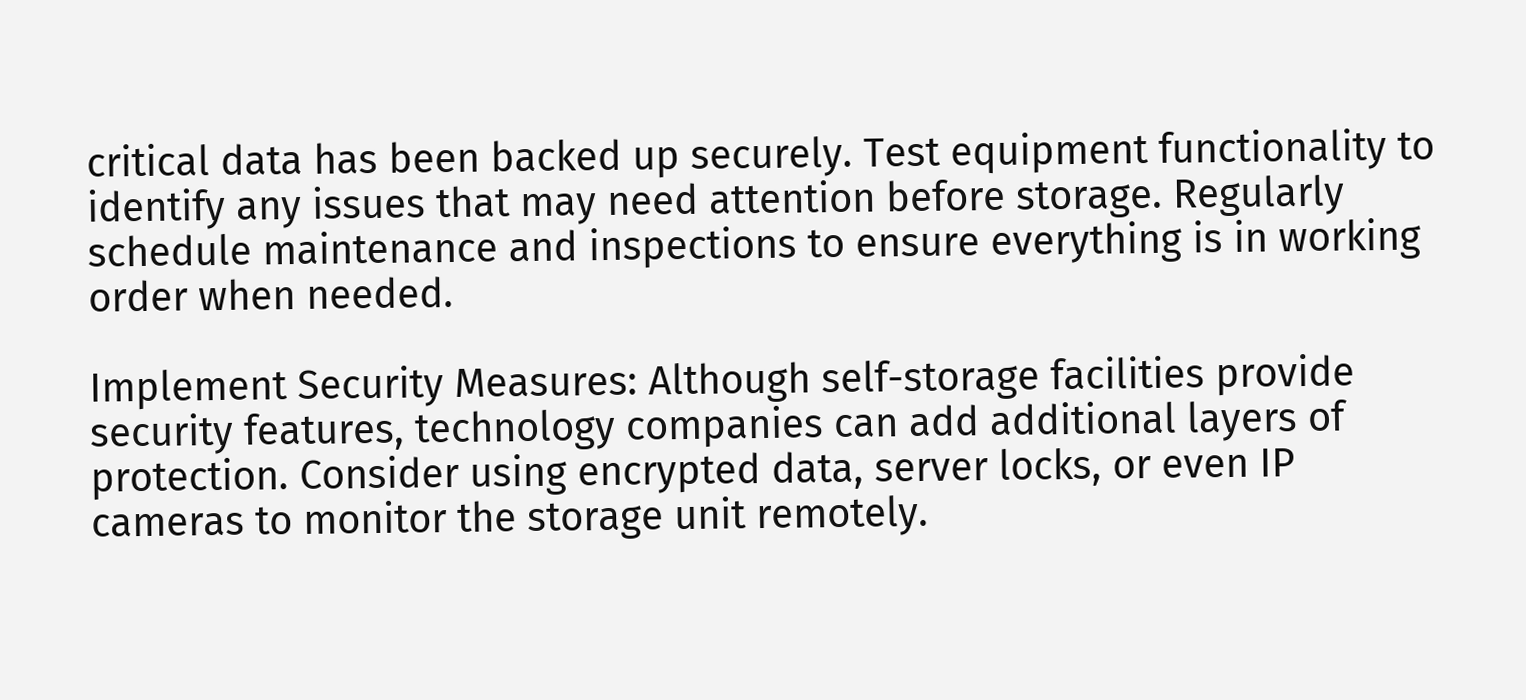critical data has been backed up securely. Test equipment functionality to identify any issues that may need attention before storage. Regularly schedule maintenance and inspections to ensure everything is in working order when needed.

Implement Security Measures: Although self-storage facilities provide security features, technology companies can add additional layers of protection. Consider using encrypted data, server locks, or even IP cameras to monitor the storage unit remotely.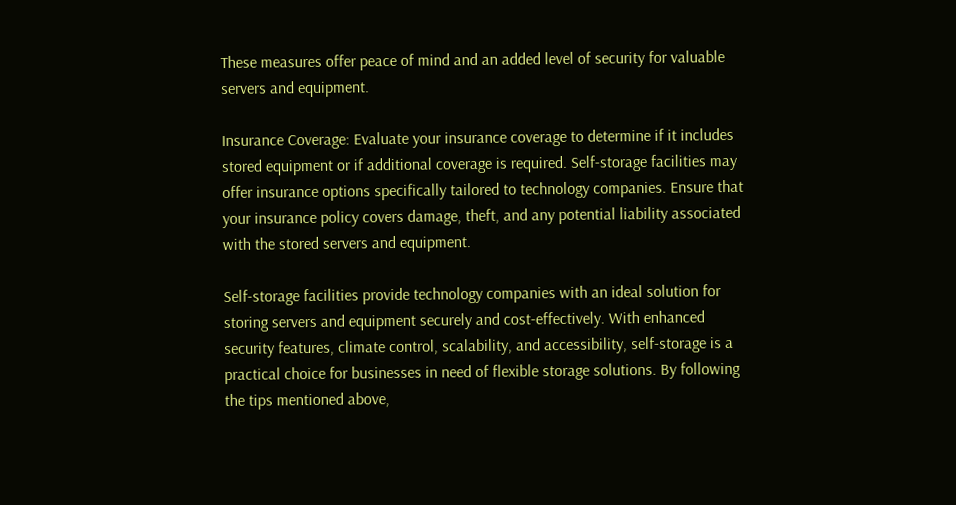These measures offer peace of mind and an added level of security for valuable servers and equipment.

Insurance Coverage: Evaluate your insurance coverage to determine if it includes stored equipment or if additional coverage is required. Self-storage facilities may offer insurance options specifically tailored to technology companies. Ensure that your insurance policy covers damage, theft, and any potential liability associated with the stored servers and equipment.

Self-storage facilities provide technology companies with an ideal solution for storing servers and equipment securely and cost-effectively. With enhanced security features, climate control, scalability, and accessibility, self-storage is a practical choice for businesses in need of flexible storage solutions. By following the tips mentioned above,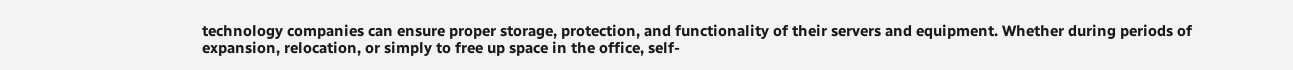technology companies can ensure proper storage, protection, and functionality of their servers and equipment. Whether during periods of expansion, relocation, or simply to free up space in the office, self-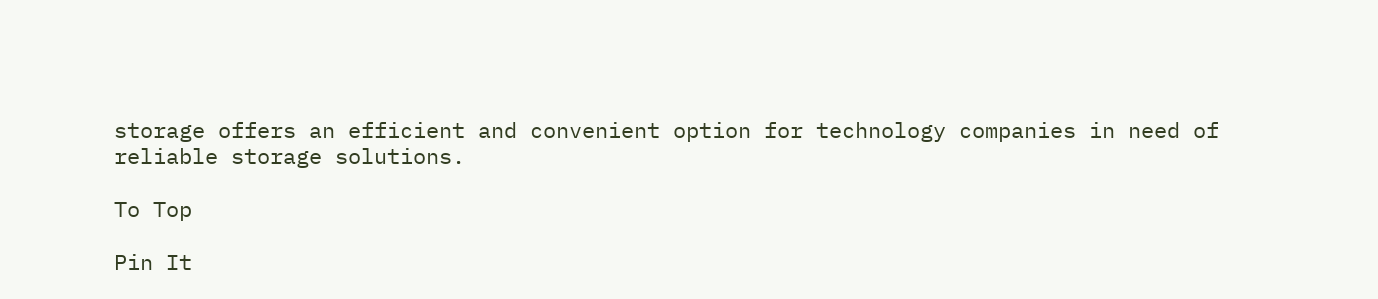storage offers an efficient and convenient option for technology companies in need of reliable storage solutions.

To Top

Pin It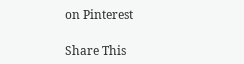on Pinterest

Share This